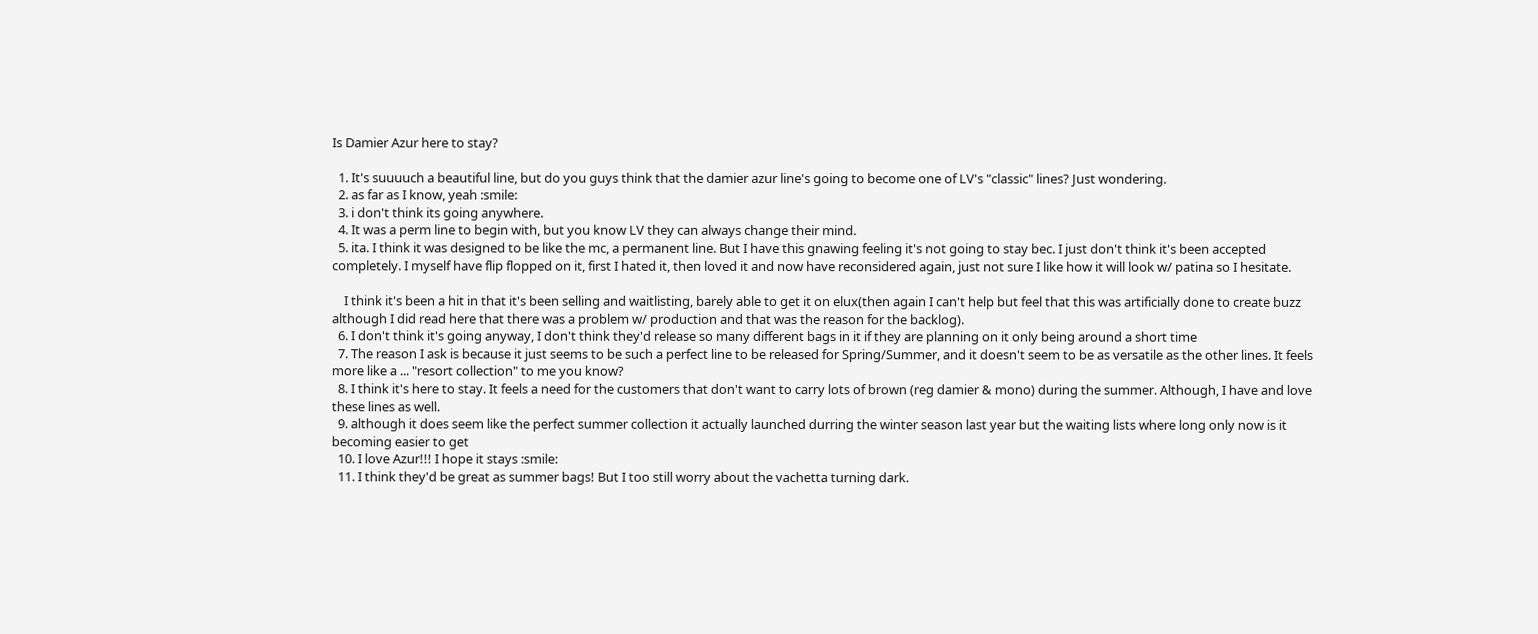Is Damier Azur here to stay?

  1. It's suuuuch a beautiful line, but do you guys think that the damier azur line's going to become one of LV's "classic" lines? Just wondering.
  2. as far as I know, yeah :smile:
  3. i don't think its going anywhere.
  4. It was a perm line to begin with, but you know LV they can always change their mind.
  5. ita. I think it was designed to be like the mc, a permanent line. But I have this gnawing feeling it's not going to stay bec. I just don't think it's been accepted completely. I myself have flip flopped on it, first I hated it, then loved it and now have reconsidered again, just not sure I like how it will look w/ patina so I hesitate.

    I think it's been a hit in that it's been selling and waitlisting, barely able to get it on elux(then again I can't help but feel that this was artificially done to create buzz although I did read here that there was a problem w/ production and that was the reason for the backlog).
  6. I don't think it's going anyway, I don't think they'd release so many different bags in it if they are planning on it only being around a short time
  7. The reason I ask is because it just seems to be such a perfect line to be released for Spring/Summer, and it doesn't seem to be as versatile as the other lines. It feels more like a ... "resort collection" to me you know?
  8. I think it's here to stay. It feels a need for the customers that don't want to carry lots of brown (reg damier & mono) during the summer. Although, I have and love these lines as well.
  9. although it does seem like the perfect summer collection it actually launched durring the winter season last year but the waiting lists where long only now is it becoming easier to get
  10. I love Azur!!! I hope it stays :smile:
  11. I think they'd be great as summer bags! But I too still worry about the vachetta turning dark.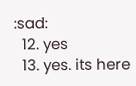:sad:
  12. yes
  13. yes. its here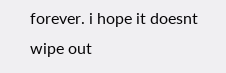forever. i hope it doesnt wipe out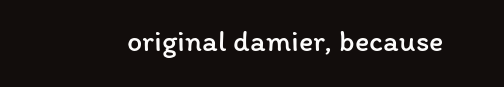original damier, because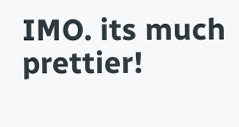IMO. its much prettier!